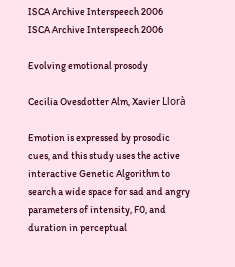ISCA Archive Interspeech 2006
ISCA Archive Interspeech 2006

Evolving emotional prosody

Cecilia Ovesdotter Alm, Xavier Llorà

Emotion is expressed by prosodic cues, and this study uses the active interactive Genetic Algorithm to search a wide space for sad and angry parameters of intensity, F0, and duration in perceptual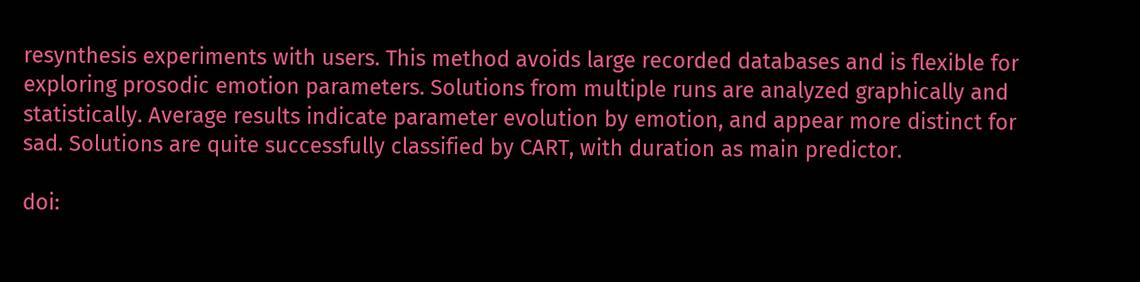resynthesis experiments with users. This method avoids large recorded databases and is flexible for exploring prosodic emotion parameters. Solutions from multiple runs are analyzed graphically and statistically. Average results indicate parameter evolution by emotion, and appear more distinct for sad. Solutions are quite successfully classified by CART, with duration as main predictor.

doi: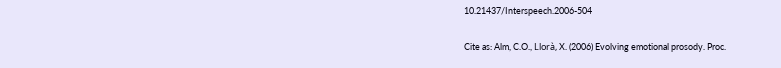10.21437/Interspeech.2006-504

Cite as: Alm, C.O., Llorà, X. (2006) Evolving emotional prosody. Proc.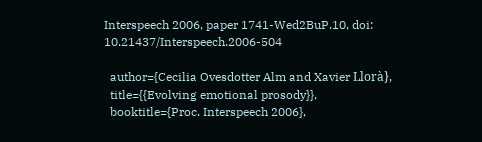Interspeech 2006, paper 1741-Wed2BuP.10, doi: 10.21437/Interspeech.2006-504

  author={Cecilia Ovesdotter Alm and Xavier Llorà},
  title={{Evolving emotional prosody}},
  booktitle={Proc. Interspeech 2006},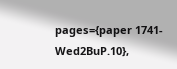pages={paper 1741-Wed2BuP.10},